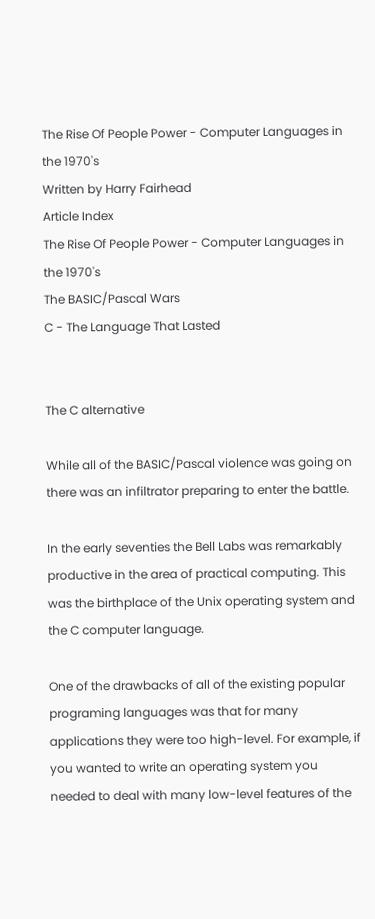The Rise Of People Power - Computer Languages in the 1970's
Written by Harry Fairhead
Article Index
The Rise Of People Power - Computer Languages in the 1970's
The BASIC/Pascal Wars
C - The Language That Lasted


The C alternative

While all of the BASIC/Pascal violence was going on there was an infiltrator preparing to enter the battle.

In the early seventies the Bell Labs was remarkably productive in the area of practical computing. This was the birthplace of the Unix operating system and the C computer language.

One of the drawbacks of all of the existing popular programing languages was that for many applications they were too high-level. For example, if you wanted to write an operating system you needed to deal with many low-level features of the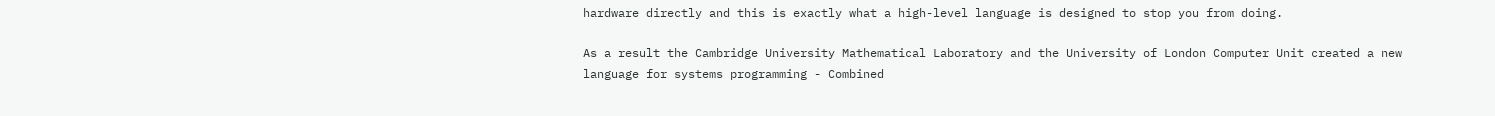hardware directly and this is exactly what a high-level language is designed to stop you from doing.

As a result the Cambridge University Mathematical Laboratory and the University of London Computer Unit created a new language for systems programming - Combined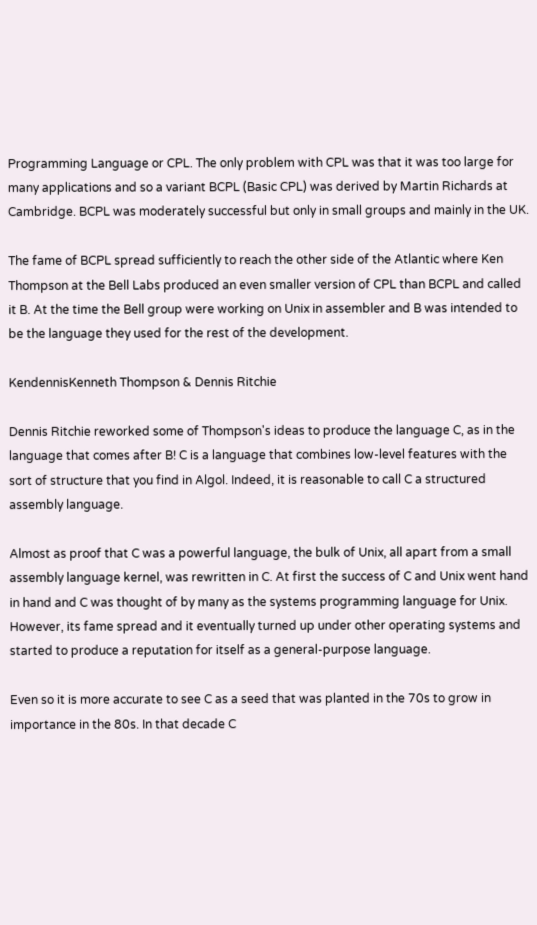Programming Language or CPL. The only problem with CPL was that it was too large for many applications and so a variant BCPL (Basic CPL) was derived by Martin Richards at Cambridge. BCPL was moderately successful but only in small groups and mainly in the UK.

The fame of BCPL spread sufficiently to reach the other side of the Atlantic where Ken Thompson at the Bell Labs produced an even smaller version of CPL than BCPL and called it B. At the time the Bell group were working on Unix in assembler and B was intended to be the language they used for the rest of the development.

KendennisKenneth Thompson & Dennis Ritchie

Dennis Ritchie reworked some of Thompson's ideas to produce the language C, as in the language that comes after B! C is a language that combines low-level features with the sort of structure that you find in Algol. Indeed, it is reasonable to call C a structured assembly language.

Almost as proof that C was a powerful language, the bulk of Unix, all apart from a small assembly language kernel, was rewritten in C. At first the success of C and Unix went hand in hand and C was thought of by many as the systems programming language for Unix. However, its fame spread and it eventually turned up under other operating systems and started to produce a reputation for itself as a general-purpose language.

Even so it is more accurate to see C as a seed that was planted in the 70s to grow in importance in the 80s. In that decade C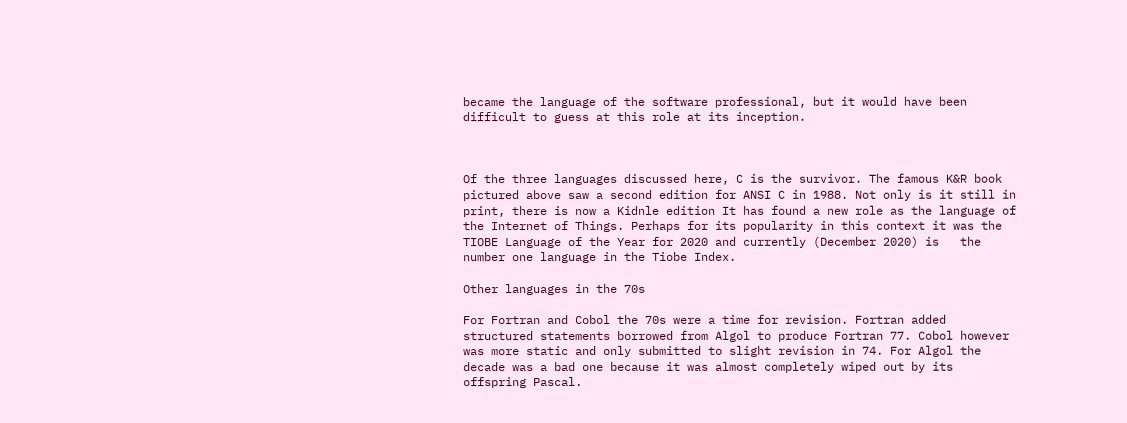became the language of the software professional, but it would have been difficult to guess at this role at its inception.



Of the three languages discussed here, C is the survivor. The famous K&R book pictured above saw a second edition for ANSI C in 1988. Not only is it still in print, there is now a Kidnle edition It has found a new role as the language of the Internet of Things. Perhaps for its popularity in this context it was the TIOBE Language of the Year for 2020 and currently (December 2020) is   the number one language in the Tiobe Index.

Other languages in the 70s

For Fortran and Cobol the 70s were a time for revision. Fortran added structured statements borrowed from Algol to produce Fortran 77. Cobol however was more static and only submitted to slight revision in 74. For Algol the decade was a bad one because it was almost completely wiped out by its offspring Pascal.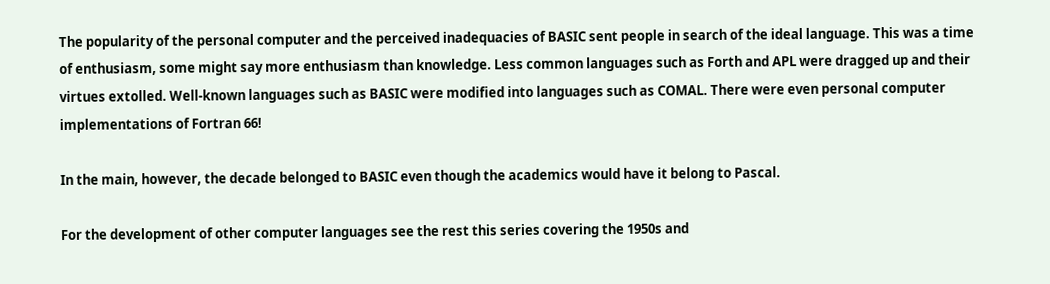The popularity of the personal computer and the perceived inadequacies of BASIC sent people in search of the ideal language. This was a time of enthusiasm, some might say more enthusiasm than knowledge. Less common languages such as Forth and APL were dragged up and their virtues extolled. Well-known languages such as BASIC were modified into languages such as COMAL. There were even personal computer implementations of Fortran 66!

In the main, however, the decade belonged to BASIC even though the academics would have it belong to Pascal.

For the development of other computer languages see the rest this series covering the 1950s and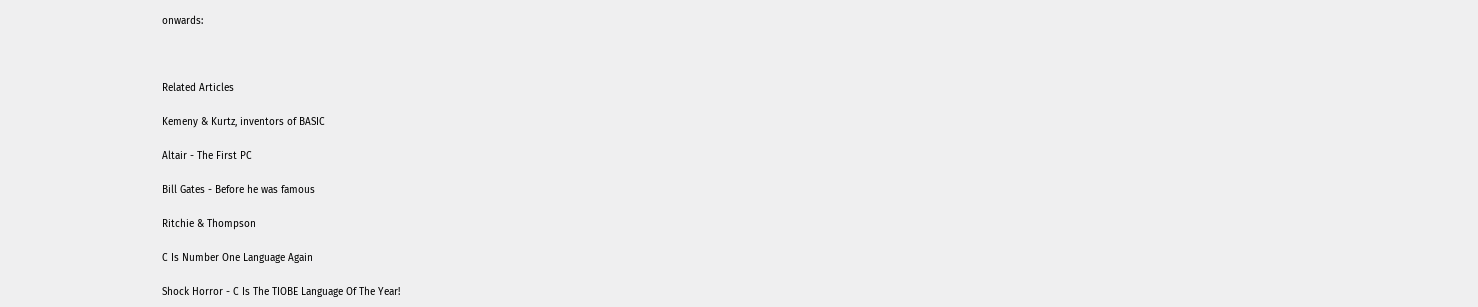onwards:



Related Articles

Kemeny & Kurtz, inventors of BASIC

Altair - The First PC

Bill Gates - Before he was famous

Ritchie & Thompson

C Is Number One Language Again

Shock Horror - C Is The TIOBE Language Of The Year!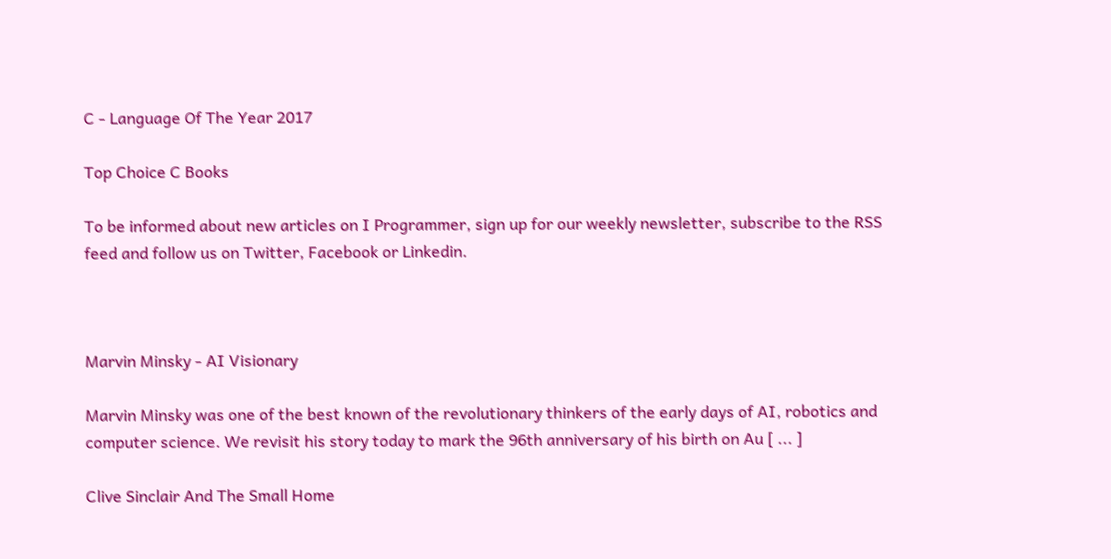C - Language Of The Year 2017

Top Choice C Books

To be informed about new articles on I Programmer, sign up for our weekly newsletter, subscribe to the RSS feed and follow us on Twitter, Facebook or Linkedin.



Marvin Minsky - AI Visionary

Marvin Minsky was one of the best known of the revolutionary thinkers of the early days of AI, robotics and computer science. We revisit his story today to mark the 96th anniversary of his birth on Au [ ... ]

Clive Sinclair And The Small Home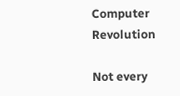Computer Revolution

Not every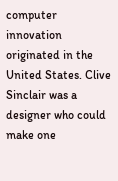computer innovation originated in the United States. Clive Sinclair was a designer who could make one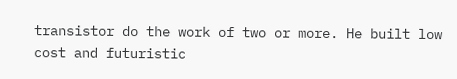transistor do the work of two or more. He built low cost and futuristic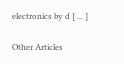electronics by d [ ... ]

Other Articles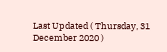Last Updated ( Thursday, 31 December 2020 )